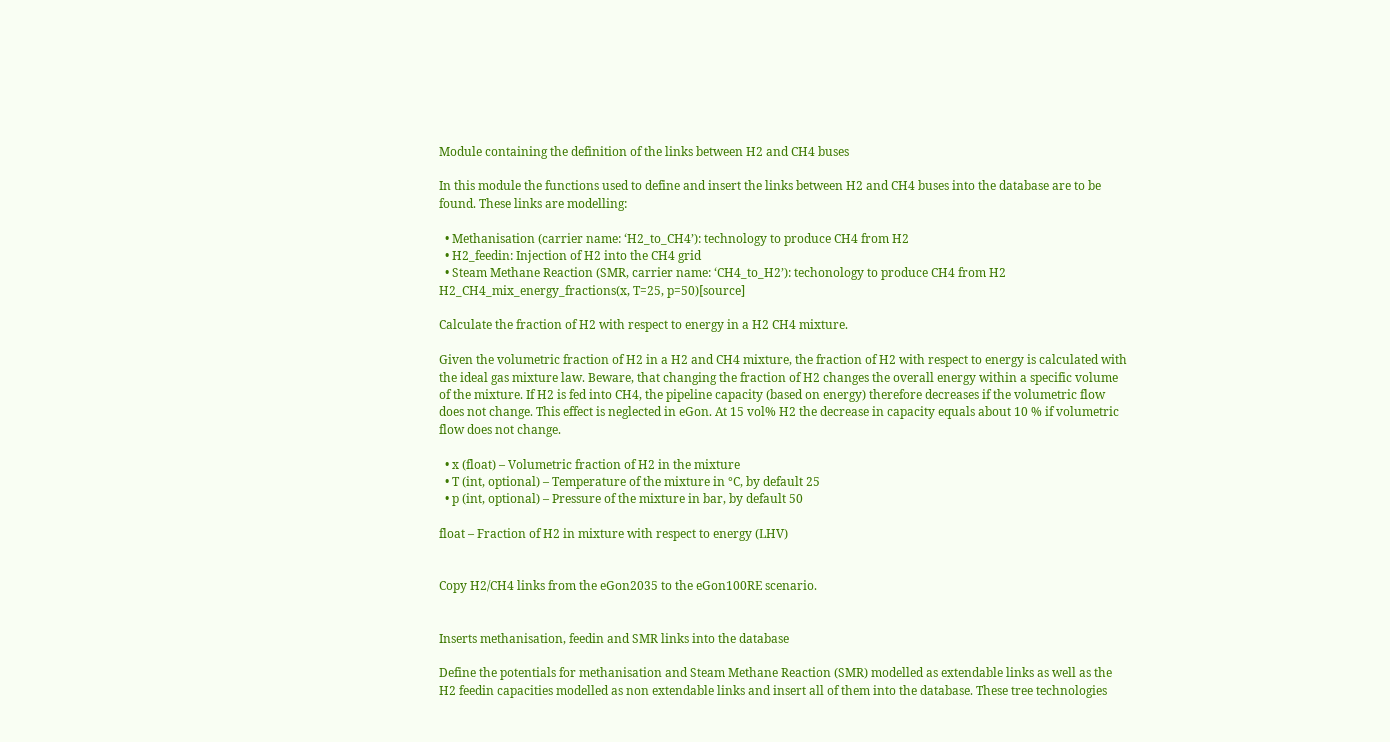Module containing the definition of the links between H2 and CH4 buses

In this module the functions used to define and insert the links between H2 and CH4 buses into the database are to be found. These links are modelling:

  • Methanisation (carrier name: ‘H2_to_CH4’): technology to produce CH4 from H2
  • H2_feedin: Injection of H2 into the CH4 grid
  • Steam Methane Reaction (SMR, carrier name: ‘CH4_to_H2’): techonology to produce CH4 from H2
H2_CH4_mix_energy_fractions(x, T=25, p=50)[source]

Calculate the fraction of H2 with respect to energy in a H2 CH4 mixture.

Given the volumetric fraction of H2 in a H2 and CH4 mixture, the fraction of H2 with respect to energy is calculated with the ideal gas mixture law. Beware, that changing the fraction of H2 changes the overall energy within a specific volume of the mixture. If H2 is fed into CH4, the pipeline capacity (based on energy) therefore decreases if the volumetric flow does not change. This effect is neglected in eGon. At 15 vol% H2 the decrease in capacity equals about 10 % if volumetric flow does not change.

  • x (float) – Volumetric fraction of H2 in the mixture
  • T (int, optional) – Temperature of the mixture in °C, by default 25
  • p (int, optional) – Pressure of the mixture in bar, by default 50

float – Fraction of H2 in mixture with respect to energy (LHV)


Copy H2/CH4 links from the eGon2035 to the eGon100RE scenario.


Inserts methanisation, feedin and SMR links into the database

Define the potentials for methanisation and Steam Methane Reaction (SMR) modelled as extendable links as well as the H2 feedin capacities modelled as non extendable links and insert all of them into the database. These tree technologies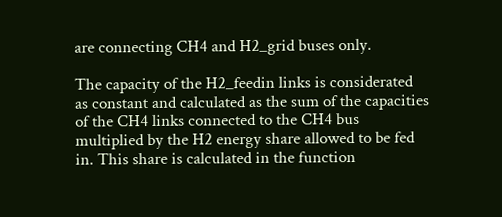are connecting CH4 and H2_grid buses only.

The capacity of the H2_feedin links is considerated as constant and calculated as the sum of the capacities of the CH4 links connected to the CH4 bus multiplied by the H2 energy share allowed to be fed in. This share is calculated in the function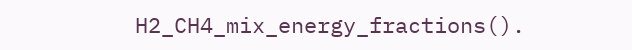H2_CH4_mix_energy_fractions().